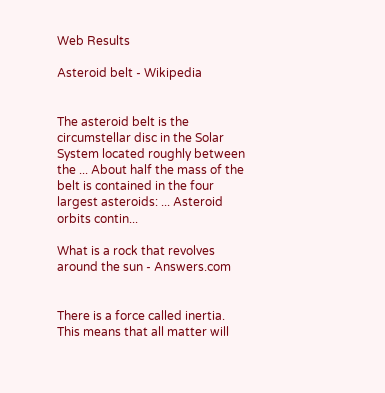Web Results

Asteroid belt - Wikipedia


The asteroid belt is the circumstellar disc in the Solar System located roughly between the ... About half the mass of the belt is contained in the four largest asteroids: ... Asteroid orbits contin...

What is a rock that revolves around the sun - Answers.com


There is a force called inertia. This means that all matter will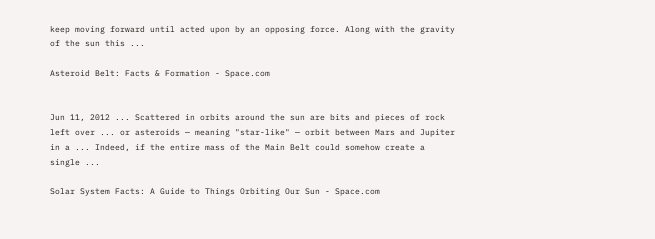keep moving forward until acted upon by an opposing force. Along with the gravity of the sun this ...

Asteroid Belt: Facts & Formation - Space.com


Jun 11, 2012 ... Scattered in orbits around the sun are bits and pieces of rock left over ... or asteroids — meaning "star-like" — orbit between Mars and Jupiter in a ... Indeed, if the entire mass of the Main Belt could somehow create a single ...

Solar System Facts: A Guide to Things Orbiting Our Sun - Space.com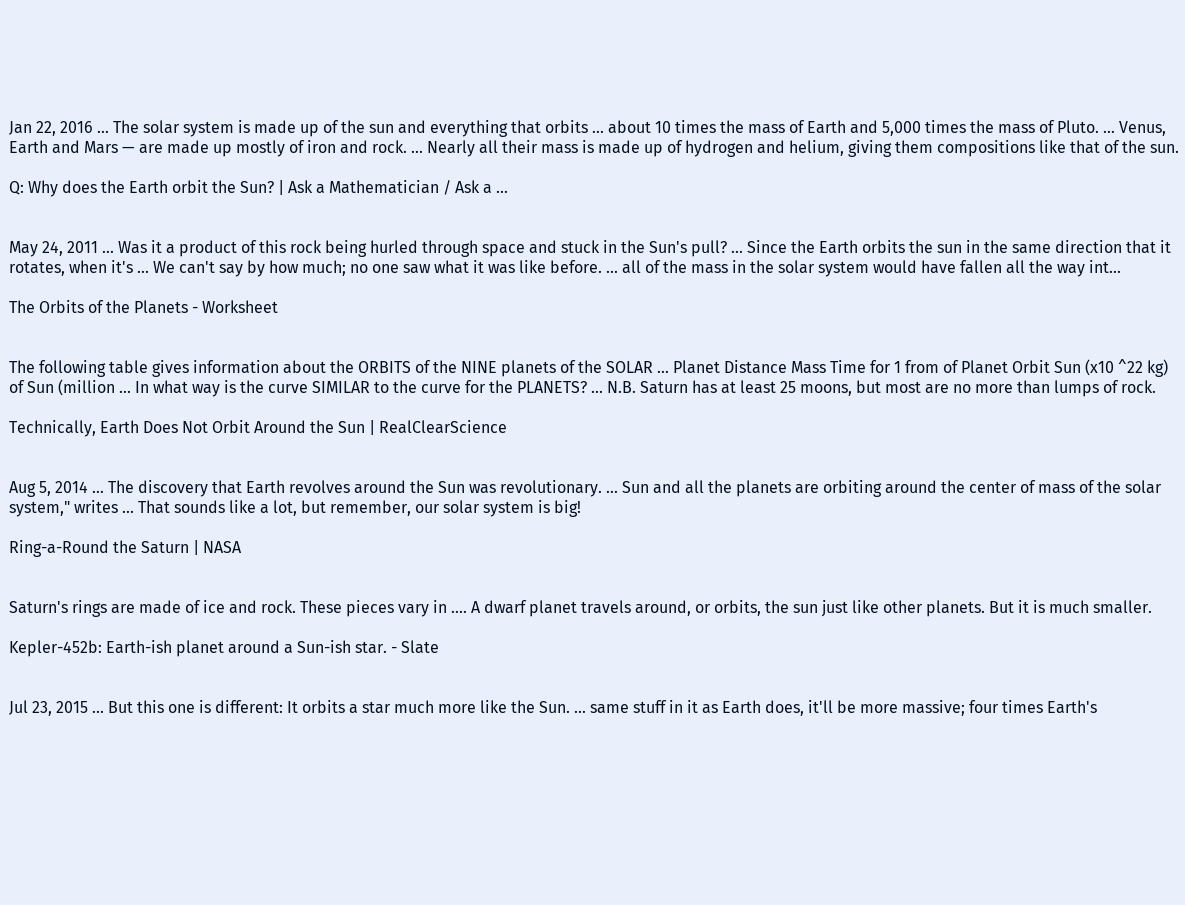Jan 22, 2016 ... The solar system is made up of the sun and everything that orbits ... about 10 times the mass of Earth and 5,000 times the mass of Pluto. ... Venus, Earth and Mars — are made up mostly of iron and rock. ... Nearly all their mass is made up of hydrogen and helium, giving them compositions like that of the sun.

Q: Why does the Earth orbit the Sun? | Ask a Mathematician / Ask a ...


May 24, 2011 ... Was it a product of this rock being hurled through space and stuck in the Sun's pull? ... Since the Earth orbits the sun in the same direction that it rotates, when it's ... We can't say by how much; no one saw what it was like before. ... all of the mass in the solar system would have fallen all the way int...

The Orbits of the Planets - Worksheet


The following table gives information about the ORBITS of the NINE planets of the SOLAR ... Planet Distance Mass Time for 1 from of Planet Orbit Sun (x10 ^22 kg) of Sun (million ... In what way is the curve SIMILAR to the curve for the PLANETS? ... N.B. Saturn has at least 25 moons, but most are no more than lumps of rock.

Technically, Earth Does Not Orbit Around the Sun | RealClearScience


Aug 5, 2014 ... The discovery that Earth revolves around the Sun was revolutionary. ... Sun and all the planets are orbiting around the center of mass of the solar system," writes ... That sounds like a lot, but remember, our solar system is big!

Ring-a-Round the Saturn | NASA


Saturn's rings are made of ice and rock. These pieces vary in .... A dwarf planet travels around, or orbits, the sun just like other planets. But it is much smaller.

Kepler-452b: Earth-ish planet around a Sun-ish star. - Slate


Jul 23, 2015 ... But this one is different: It orbits a star much more like the Sun. ... same stuff in it as Earth does, it'll be more massive; four times Earth's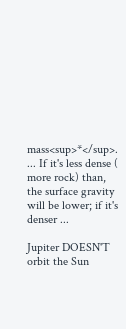mass<sup>*</sup>. ... If it's less dense ( more rock) than, the surface gravity will be lower; if it's denser ...

Jupiter DOESN'T orbit the Sun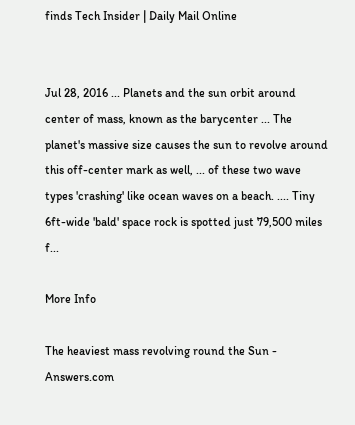finds Tech Insider | Daily Mail Online


Jul 28, 2016 ... Planets and the sun orbit around center of mass, known as the barycenter ... The planet's massive size causes the sun to revolve around this off-center mark as well, ... of these two wave types 'crashing' like ocean waves on a beach. .... Tiny 6ft-wide 'bald' space rock is spotted just 79,500 miles f...

More Info

The heaviest mass revolving round the Sun - Answers.com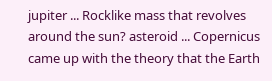jupiter ... Rocklike mass that revolves around the sun? asteroid ... Copernicus came up with the theory that the Earth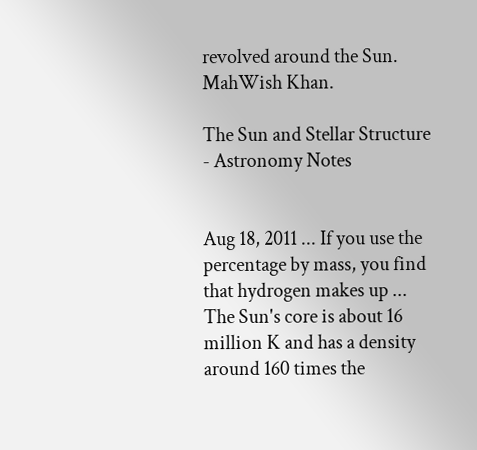revolved around the Sun. MahWish Khan.

The Sun and Stellar Structure - Astronomy Notes


Aug 18, 2011 ... If you use the percentage by mass, you find that hydrogen makes up ... The Sun's core is about 16 million K and has a density around 160 times the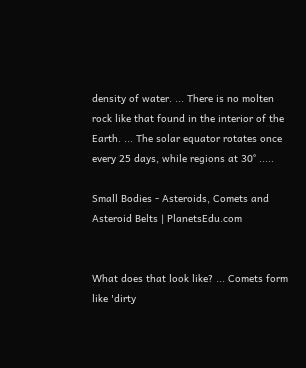density of water. ... There is no molten rock like that found in the interior of the Earth. ... The solar equator rotates once every 25 days, while regions at 30° .....

Small Bodies - Asteroids, Comets and Asteroid Belts | PlanetsEdu.com


What does that look like? ... Comets form like 'dirty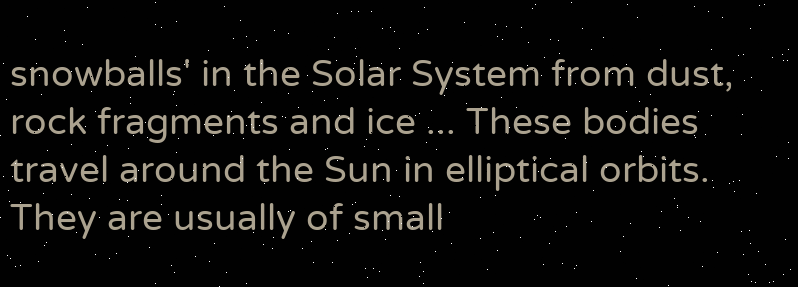snowballs' in the Solar System from dust, rock fragments and ice ... These bodies travel around the Sun in elliptical orbits. They are usually of small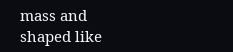mass and shaped like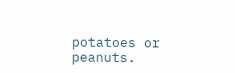potatoes or peanuts.